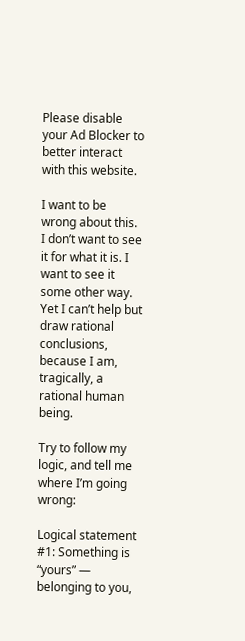Please disable your Ad Blocker to better interact with this website.

I want to be wrong about this. I don’t want to see it for what it is. I want to see it some other way. Yet I can’t help but draw rational conclusions, because I am, tragically, a rational human being.

Try to follow my logic, and tell me where I’m going wrong:

Logical statement #1: Something is “yours” — belonging to you,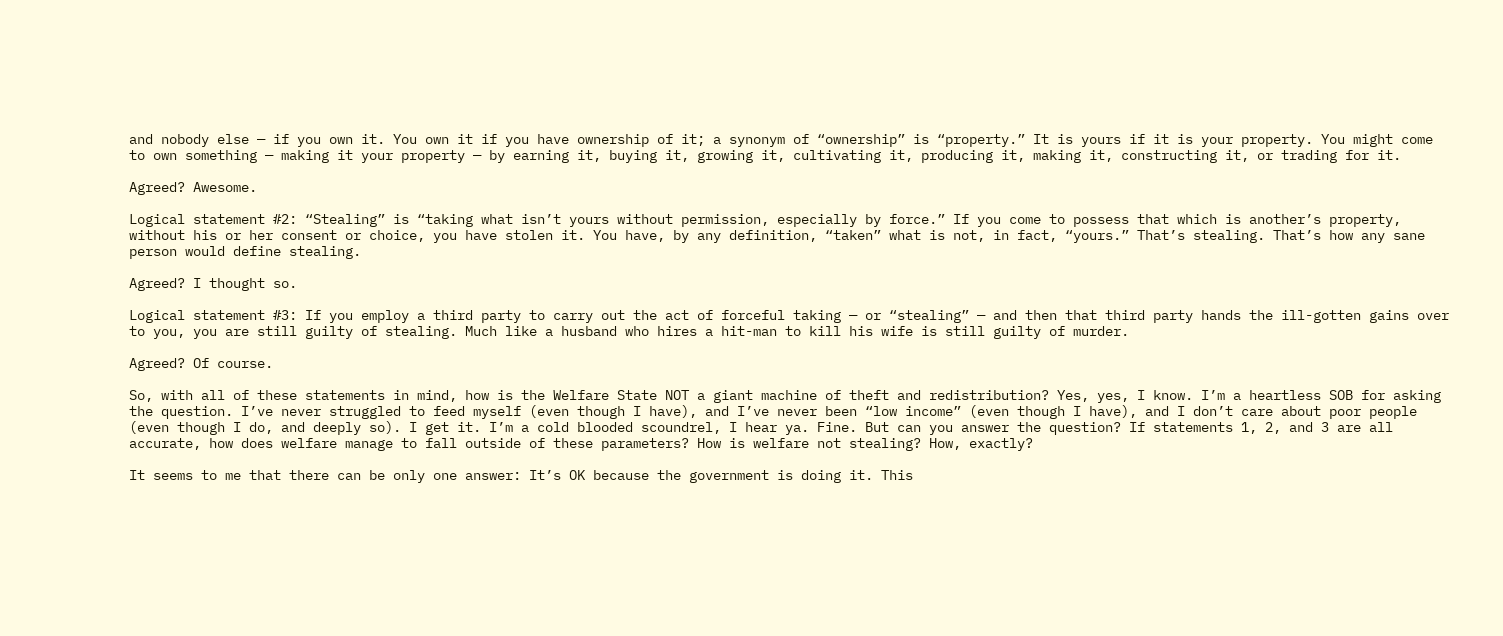and nobody else — if you own it. You own it if you have ownership of it; a synonym of “ownership” is “property.” It is yours if it is your property. You might come to own something — making it your property — by earning it, buying it, growing it, cultivating it, producing it, making it, constructing it, or trading for it.

Agreed? Awesome.

Logical statement #2: “Stealing” is “taking what isn’t yours without permission, especially by force.” If you come to possess that which is another’s property, without his or her consent or choice, you have stolen it. You have, by any definition, “taken” what is not, in fact, “yours.” That’s stealing. That’s how any sane person would define stealing.

Agreed? I thought so.

Logical statement #3: If you employ a third party to carry out the act of forceful taking — or “stealing” — and then that third party hands the ill-gotten gains over to you, you are still guilty of stealing. Much like a husband who hires a hit-man to kill his wife is still guilty of murder.

Agreed? Of course.

So, with all of these statements in mind, how is the Welfare State NOT a giant machine of theft and redistribution? Yes, yes, I know. I’m a heartless SOB for asking the question. I’ve never struggled to feed myself (even though I have), and I’ve never been “low income” (even though I have), and I don’t care about poor people (even though I do, and deeply so). I get it. I’m a cold blooded scoundrel, I hear ya. Fine. But can you answer the question? If statements 1, 2, and 3 are all accurate, how does welfare manage to fall outside of these parameters? How is welfare not stealing? How, exactly?

It seems to me that there can be only one answer: It’s OK because the government is doing it. This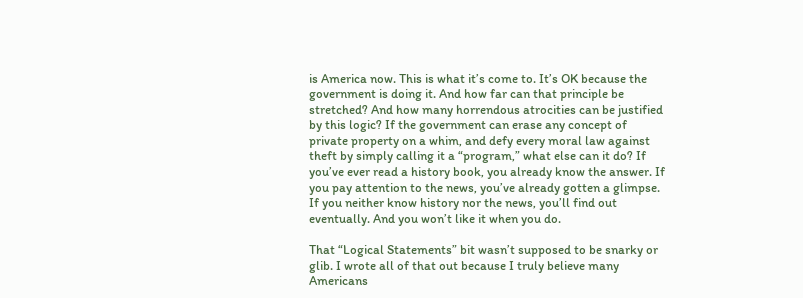is America now. This is what it’s come to. It’s OK because the government is doing it. And how far can that principle be stretched? And how many horrendous atrocities can be justified by this logic? If the government can erase any concept of private property on a whim, and defy every moral law against theft by simply calling it a “program,” what else can it do? If you’ve ever read a history book, you already know the answer. If you pay attention to the news, you’ve already gotten a glimpse. If you neither know history nor the news, you’ll find out eventually. And you won’t like it when you do.

That “Logical Statements” bit wasn’t supposed to be snarky or glib. I wrote all of that out because I truly believe many Americans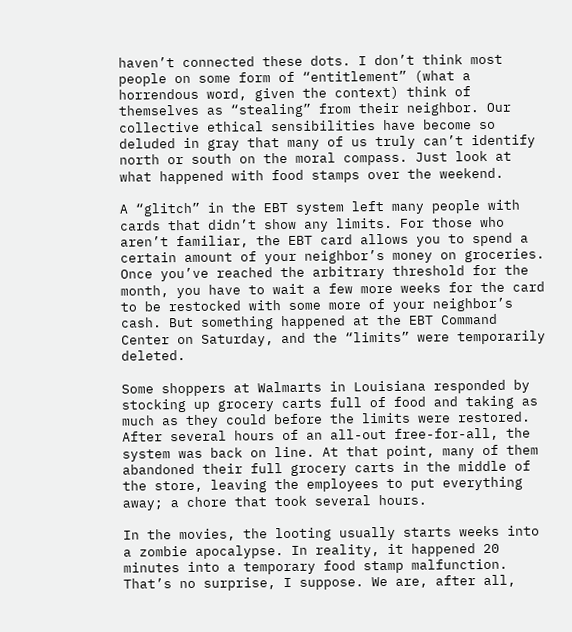haven’t connected these dots. I don’t think most people on some form of “entitlement” (what a horrendous word, given the context) think of themselves as “stealing” from their neighbor. Our collective ethical sensibilities have become so deluded in gray that many of us truly can’t identify north or south on the moral compass. Just look at what happened with food stamps over the weekend.

A “glitch” in the EBT system left many people with cards that didn’t show any limits. For those who aren’t familiar, the EBT card allows you to spend a certain amount of your neighbor’s money on groceries. Once you’ve reached the arbitrary threshold for the month, you have to wait a few more weeks for the card to be restocked with some more of your neighbor’s cash. But something happened at the EBT Command Center on Saturday, and the “limits” were temporarily deleted.

Some shoppers at Walmarts in Louisiana responded by stocking up grocery carts full of food and taking as much as they could before the limits were restored. After several hours of an all-out free-for-all, the system was back on line. At that point, many of them abandoned their full grocery carts in the middle of the store, leaving the employees to put everything away; a chore that took several hours.

In the movies, the looting usually starts weeks into a zombie apocalypse. In reality, it happened 20 minutes into a temporary food stamp malfunction. That’s no surprise, I suppose. We are, after all,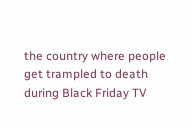the country where people get trampled to death during Black Friday TV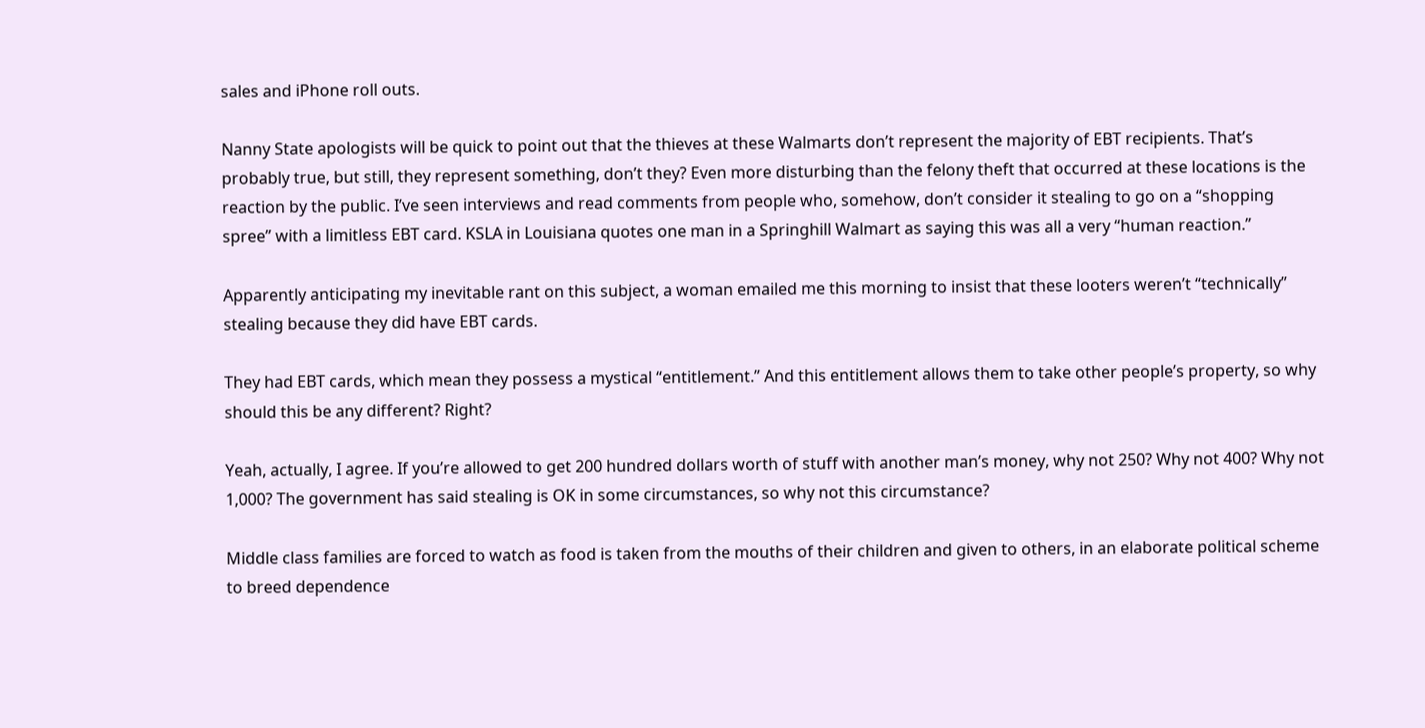sales and iPhone roll outs.

Nanny State apologists will be quick to point out that the thieves at these Walmarts don’t represent the majority of EBT recipients. That’s probably true, but still, they represent something, don’t they? Even more disturbing than the felony theft that occurred at these locations is the reaction by the public. I’ve seen interviews and read comments from people who, somehow, don’t consider it stealing to go on a “shopping spree” with a limitless EBT card. KSLA in Louisiana quotes one man in a Springhill Walmart as saying this was all a very “human reaction.”

Apparently anticipating my inevitable rant on this subject, a woman emailed me this morning to insist that these looters weren’t “technically” stealing because they did have EBT cards.

They had EBT cards, which mean they possess a mystical “entitlement.” And this entitlement allows them to take other people’s property, so why should this be any different? Right?

Yeah, actually, I agree. If you’re allowed to get 200 hundred dollars worth of stuff with another man’s money, why not 250? Why not 400? Why not 1,000? The government has said stealing is OK in some circumstances, so why not this circumstance?

Middle class families are forced to watch as food is taken from the mouths of their children and given to others, in an elaborate political scheme to breed dependence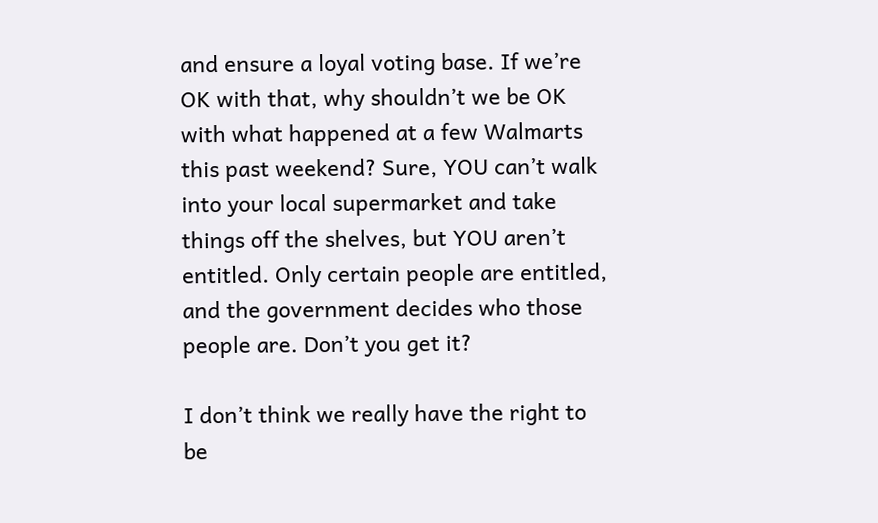and ensure a loyal voting base. If we’re OK with that, why shouldn’t we be OK with what happened at a few Walmarts this past weekend? Sure, YOU can’t walk into your local supermarket and take things off the shelves, but YOU aren’t entitled. Only certain people are entitled, and the government decides who those people are. Don’t you get it?

I don’t think we really have the right to be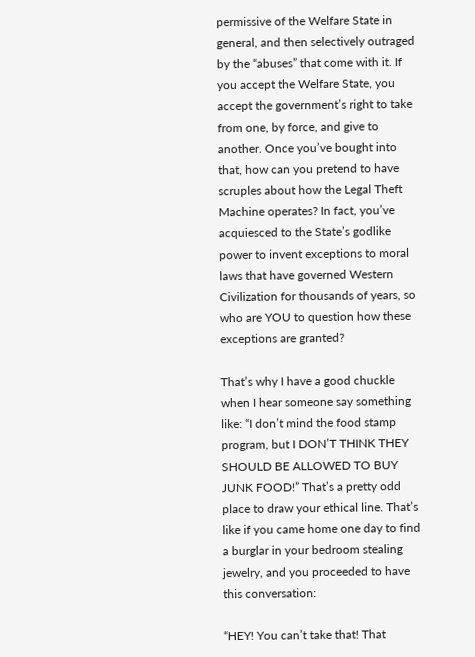permissive of the Welfare State in general, and then selectively outraged by the “abuses” that come with it. If you accept the Welfare State, you accept the government’s right to take from one, by force, and give to another. Once you’ve bought into that, how can you pretend to have scruples about how the Legal Theft Machine operates? In fact, you’ve acquiesced to the State’s godlike power to invent exceptions to moral laws that have governed Western Civilization for thousands of years, so who are YOU to question how these exceptions are granted?

That’s why I have a good chuckle when I hear someone say something like: “I don’t mind the food stamp program, but I DON’T THINK THEY SHOULD BE ALLOWED TO BUY JUNK FOOD!” That’s a pretty odd place to draw your ethical line. That’s like if you came home one day to find a burglar in your bedroom stealing jewelry, and you proceeded to have this conversation:

“HEY! You can’t take that! That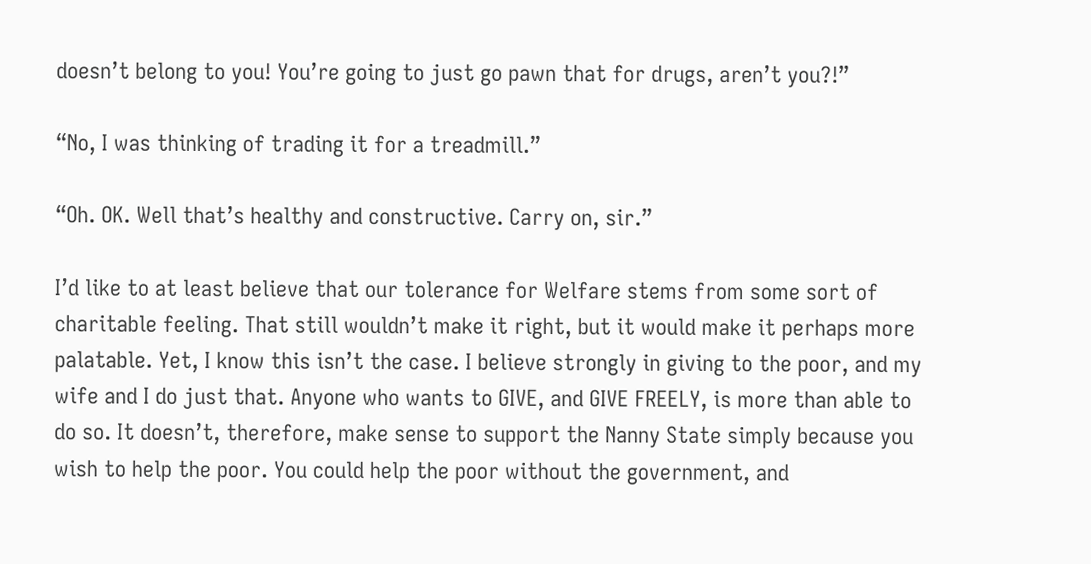doesn’t belong to you! You’re going to just go pawn that for drugs, aren’t you?!”

“No, I was thinking of trading it for a treadmill.”

“Oh. OK. Well that’s healthy and constructive. Carry on, sir.”

I’d like to at least believe that our tolerance for Welfare stems from some sort of charitable feeling. That still wouldn’t make it right, but it would make it perhaps more palatable. Yet, I know this isn’t the case. I believe strongly in giving to the poor, and my wife and I do just that. Anyone who wants to GIVE, and GIVE FREELY, is more than able to do so. It doesn’t, therefore, make sense to support the Nanny State simply because you wish to help the poor. You could help the poor without the government, and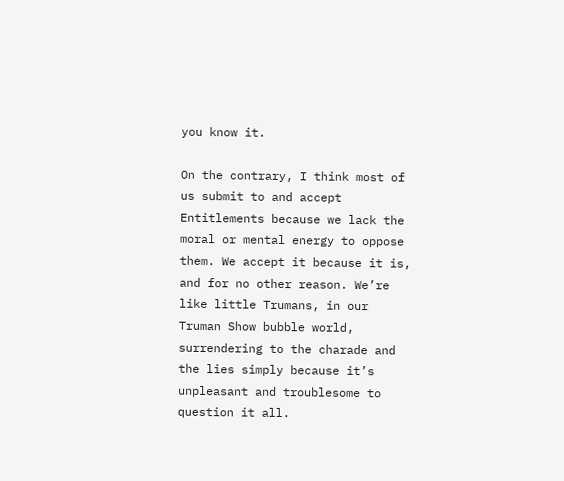you know it.

On the contrary, I think most of us submit to and accept Entitlements because we lack the moral or mental energy to oppose them. We accept it because it is, and for no other reason. We’re like little Trumans, in our Truman Show bubble world, surrendering to the charade and the lies simply because it’s unpleasant and troublesome to question it all.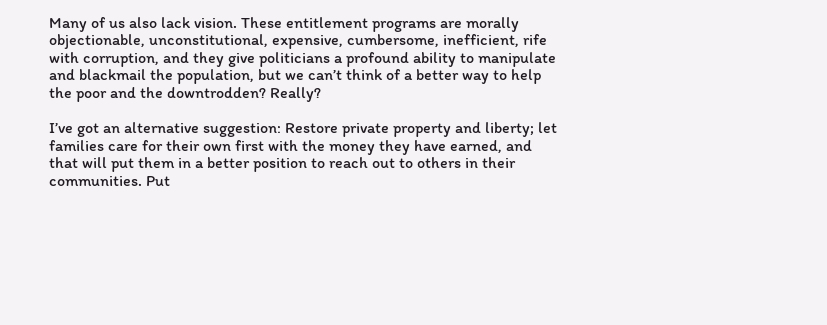Many of us also lack vision. These entitlement programs are morally objectionable, unconstitutional, expensive, cumbersome, inefficient, rife with corruption, and they give politicians a profound ability to manipulate and blackmail the population, but we can’t think of a better way to help the poor and the downtrodden? Really?

I’ve got an alternative suggestion: Restore private property and liberty; let families care for their own first with the money they have earned, and that will put them in a better position to reach out to others in their communities. Put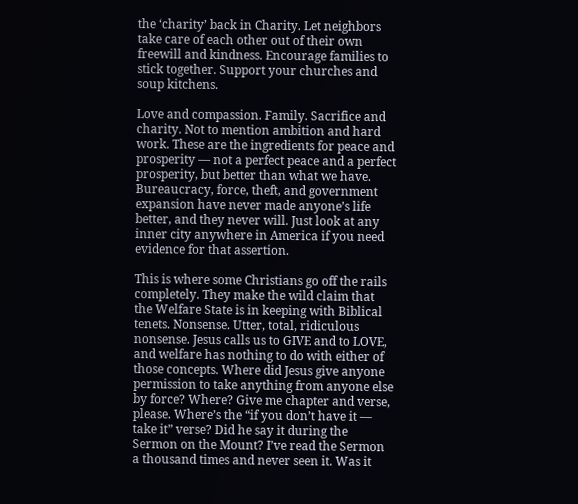the ‘charity’ back in Charity. Let neighbors take care of each other out of their own freewill and kindness. Encourage families to stick together. Support your churches and soup kitchens.

Love and compassion. Family. Sacrifice and charity. Not to mention ambition and hard work. These are the ingredients for peace and prosperity — not a perfect peace and a perfect prosperity, but better than what we have. Bureaucracy, force, theft, and government expansion have never made anyone’s life better, and they never will. Just look at any inner city anywhere in America if you need evidence for that assertion.

This is where some Christians go off the rails completely. They make the wild claim that the Welfare State is in keeping with Biblical tenets. Nonsense. Utter, total, ridiculous nonsense. Jesus calls us to GIVE and to LOVE, and welfare has nothing to do with either of those concepts. Where did Jesus give anyone permission to take anything from anyone else by force? Where? Give me chapter and verse, please. Where’s the “if you don’t have it — take it” verse? Did he say it during the Sermon on the Mount? I’ve read the Sermon a thousand times and never seen it. Was it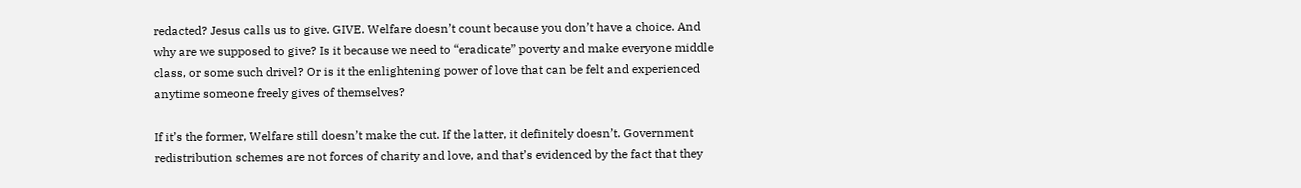redacted? Jesus calls us to give. GIVE. Welfare doesn’t count because you don’t have a choice. And why are we supposed to give? Is it because we need to “eradicate” poverty and make everyone middle class, or some such drivel? Or is it the enlightening power of love that can be felt and experienced anytime someone freely gives of themselves?

If it’s the former, Welfare still doesn’t make the cut. If the latter, it definitely doesn’t. Government redistribution schemes are not forces of charity and love, and that’s evidenced by the fact that they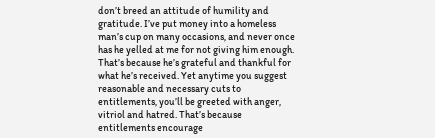don’t breed an attitude of humility and gratitude. I’ve put money into a homeless man’s cup on many occasions, and never once has he yelled at me for not giving him enough. That’s because he’s grateful and thankful for what he’s received. Yet anytime you suggest reasonable and necessary cuts to entitlements, you’ll be greeted with anger, vitriol and hatred. That’s because entitlements encourage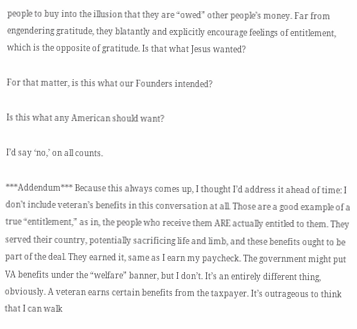people to buy into the illusion that they are “owed” other people’s money. Far from engendering gratitude, they blatantly and explicitly encourage feelings of entitlement, which is the opposite of gratitude. Is that what Jesus wanted?

For that matter, is this what our Founders intended?

Is this what any American should want?

I’d say ‘no,’ on all counts.

***Addendum*** Because this always comes up, I thought I’d address it ahead of time: I don’t include veteran’s benefits in this conversation at all. Those are a good example of a true “entitlement,” as in, the people who receive them ARE actually entitled to them. They served their country, potentially sacrificing life and limb, and these benefits ought to be part of the deal. They earned it, same as I earn my paycheck. The government might put VA benefits under the “welfare” banner, but I don’t. It’s an entirely different thing, obviously. A veteran earns certain benefits from the taxpayer. It’s outrageous to think that I can walk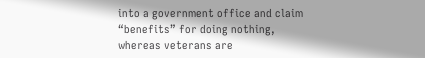into a government office and claim “benefits” for doing nothing, whereas veterans are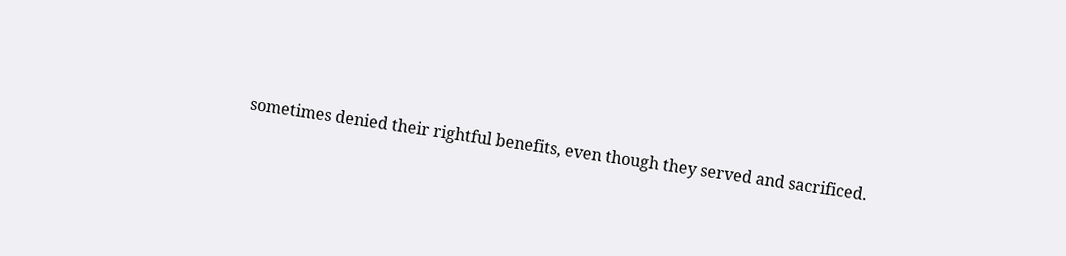sometimes denied their rightful benefits, even though they served and sacrificed.